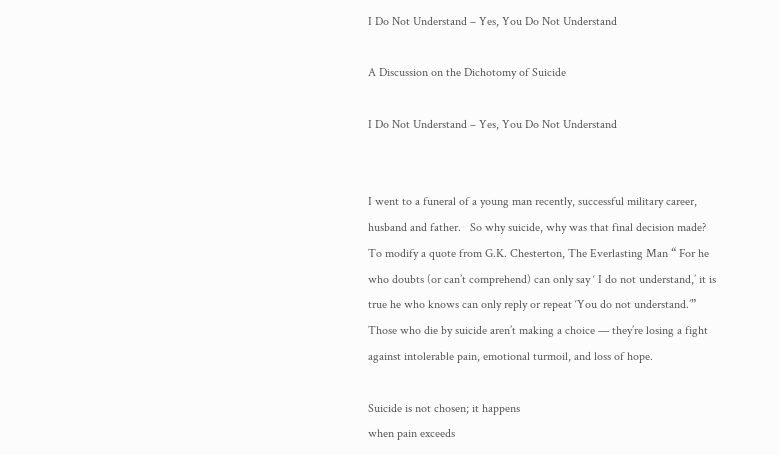I Do Not Understand – Yes, You Do Not Understand

A Discussion on the Dichotomy of Suicide

I Do Not Understand – Yes, You Do Not Understand


I went to a funeral of a young man recently, successful military career, husband and father.   So why suicide, why was that final decision made?  To modify a quote from G.K. Chesterton, The Everlasting Man “ For he who doubts (or can’t comprehend) can only say ‘ I do not understand,’ it is true he who knows can only reply or repeat ‘You do not understand.’”   Those who die by suicide aren’t making a choice — they’re losing a fight against intolerable pain, emotional turmoil, and loss of hope.

Suicide is not chosen; it happens
when pain exceeds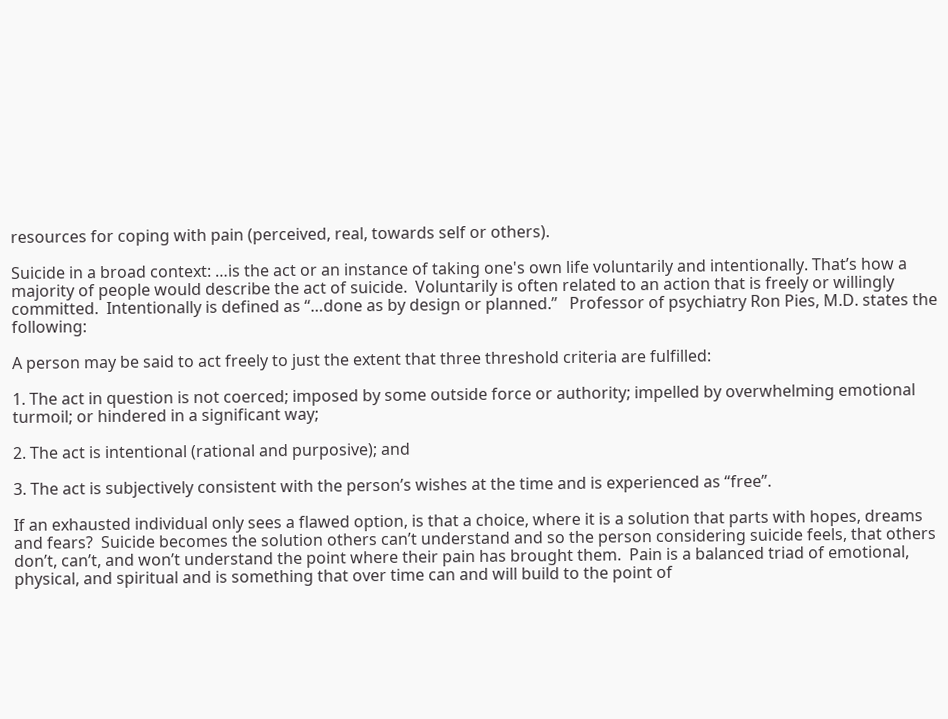resources for coping with pain (perceived, real, towards self or others).

Suicide in a broad context: …is the act or an instance of taking one's own life voluntarily and intentionally. That’s how a majority of people would describe the act of suicide.  Voluntarily is often related to an action that is freely or willingly committed.  Intentionally is defined as “…done as by design or planned.”   Professor of psychiatry Ron Pies, M.D. states the following:

A person may be said to act freely to just the extent that three threshold criteria are fulfilled:

1. The act in question is not coerced; imposed by some outside force or authority; impelled by overwhelming emotional turmoil; or hindered in a significant way;

2. The act is intentional (rational and purposive); and

3. The act is subjectively consistent with the person’s wishes at the time and is experienced as “free”.

If an exhausted individual only sees a flawed option, is that a choice, where it is a solution that parts with hopes, dreams and fears?  Suicide becomes the solution others can’t understand and so the person considering suicide feels, that others don’t, can’t, and won’t understand the point where their pain has brought them.  Pain is a balanced triad of emotional, physical, and spiritual and is something that over time can and will build to the point of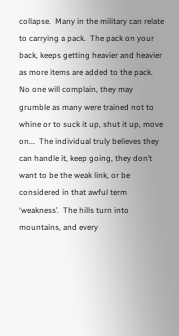collapse.  Many in the military can relate to carrying a pack.  The pack on your back, keeps getting heavier and heavier as more items are added to the pack.  No one will complain, they may grumble as many were trained not to whine or to suck it up, shut it up, move on...  The individual truly believes they can handle it, keep going, they don’t want to be the weak link, or be considered in that awful term ‘weakness’.  The hills turn into mountains, and every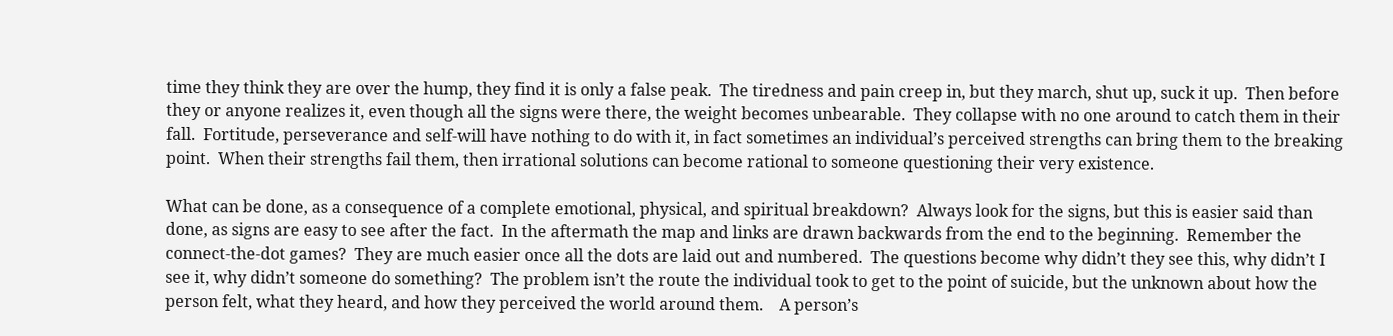time they think they are over the hump, they find it is only a false peak.  The tiredness and pain creep in, but they march, shut up, suck it up.  Then before they or anyone realizes it, even though all the signs were there, the weight becomes unbearable.  They collapse with no one around to catch them in their fall.  Fortitude, perseverance and self-will have nothing to do with it, in fact sometimes an individual’s perceived strengths can bring them to the breaking point.  When their strengths fail them, then irrational solutions can become rational to someone questioning their very existence.

What can be done, as a consequence of a complete emotional, physical, and spiritual breakdown?  Always look for the signs, but this is easier said than done, as signs are easy to see after the fact.  In the aftermath the map and links are drawn backwards from the end to the beginning.  Remember the connect-the-dot games?  They are much easier once all the dots are laid out and numbered.  The questions become why didn’t they see this, why didn’t I see it, why didn’t someone do something?  The problem isn’t the route the individual took to get to the point of suicide, but the unknown about how the person felt, what they heard, and how they perceived the world around them.    A person’s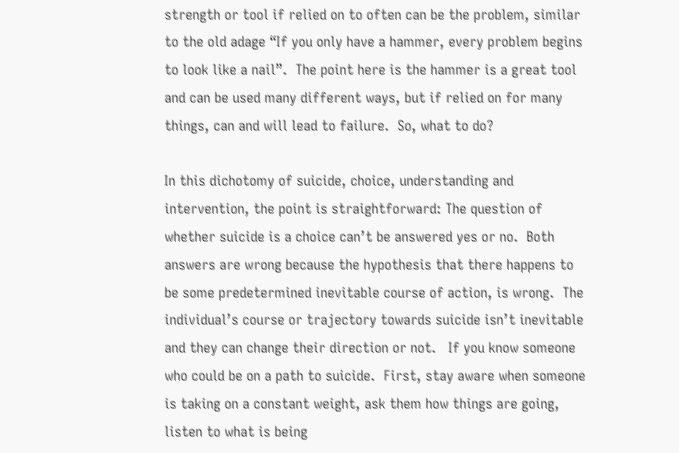strength or tool if relied on to often can be the problem, similar to the old adage “If you only have a hammer, every problem begins to look like a nail”.  The point here is the hammer is a great tool and can be used many different ways, but if relied on for many things, can and will lead to failure.  So, what to do?

In this dichotomy of suicide, choice, understanding and intervention, the point is straightforward: The question of whether suicide is a choice can’t be answered yes or no.  Both answers are wrong because the hypothesis that there happens to be some predetermined inevitable course of action, is wrong.  The individual’s course or trajectory towards suicide isn’t inevitable and they can change their direction or not.   If you know someone who could be on a path to suicide.  First, stay aware when someone is taking on a constant weight, ask them how things are going, listen to what is being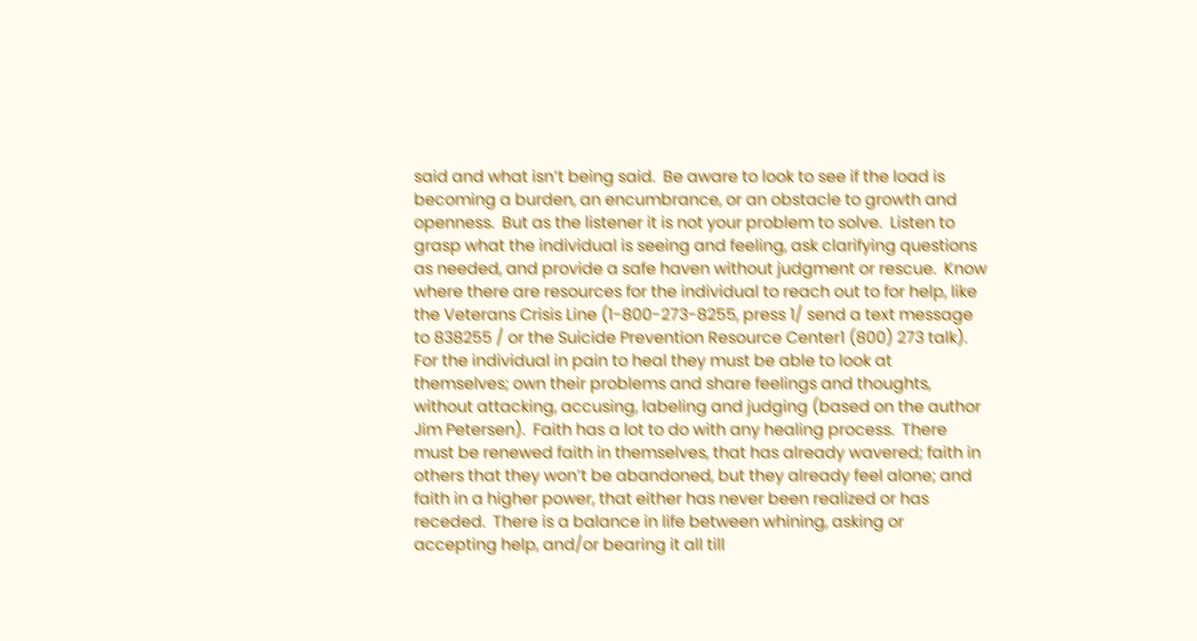said and what isn’t being said.  Be aware to look to see if the load is becoming a burden, an encumbrance, or an obstacle to growth and openness.  But as the listener it is not your problem to solve.  Listen to grasp what the individual is seeing and feeling, ask clarifying questions as needed, and provide a safe haven without judgment or rescue.  Know where there are resources for the individual to reach out to for help, like the Veterans Crisis Line (1-800-273-8255, press 1/ send a text message to 838255 / or the Suicide Prevention Resource Center1 (800) 273 talk).  For the individual in pain to heal they must be able to look at themselves; own their problems and share feelings and thoughts, without attacking, accusing, labeling and judging (based on the author Jim Petersen).  Faith has a lot to do with any healing process.  There must be renewed faith in themselves, that has already wavered; faith in others that they won’t be abandoned, but they already feel alone; and faith in a higher power, that either has never been realized or has receded.  There is a balance in life between whining, asking or accepting help, and/or bearing it all till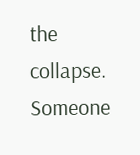the collapse. Someone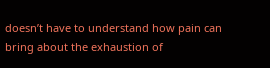doesn’t have to understand how pain can bring about the exhaustion of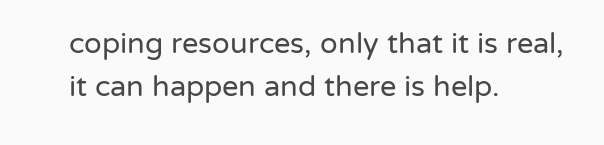coping resources, only that it is real, it can happen and there is help.